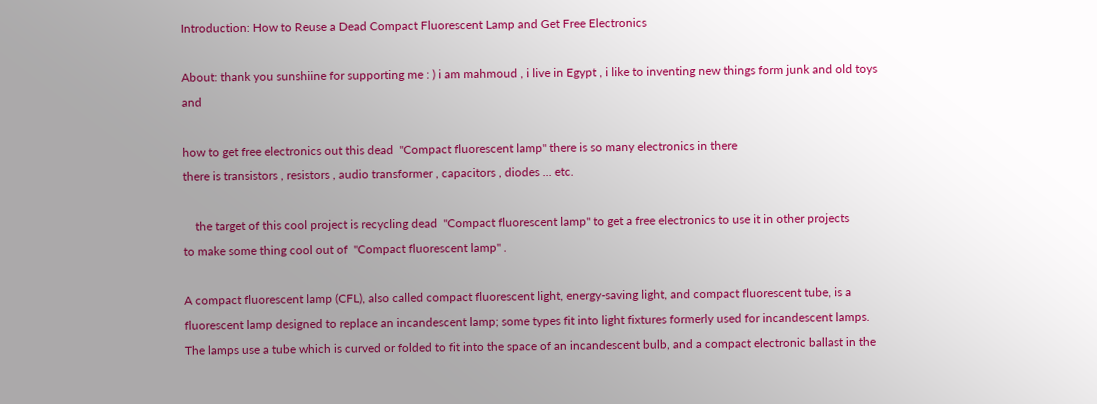Introduction: How to Reuse a Dead Compact Fluorescent Lamp and Get Free Electronics

About: thank you sunshiine for supporting me : ) i am mahmoud , i live in Egypt , i like to inventing new things form junk and old toys and

how to get free electronics out this dead  "Compact fluorescent lamp" there is so many electronics in there
there is transistors , resistors , audio transformer , capacitors , diodes ... etc.

    the target of this cool project is recycling dead  "Compact fluorescent lamp" to get a free electronics to use it in other projects
to make some thing cool out of  "Compact fluorescent lamp" .

A compact fluorescent lamp (CFL), also called compact fluorescent light, energy-saving light, and compact fluorescent tube, is a fluorescent lamp designed to replace an incandescent lamp; some types fit into light fixtures formerly used for incandescent lamps. The lamps use a tube which is curved or folded to fit into the space of an incandescent bulb, and a compact electronic ballast in the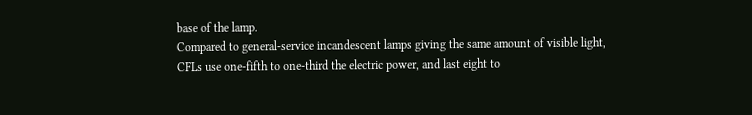base of the lamp.
Compared to general-service incandescent lamps giving the same amount of visible light, CFLs use one-fifth to one-third the electric power, and last eight to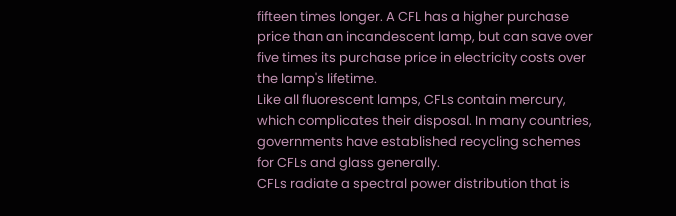fifteen times longer. A CFL has a higher purchase price than an incandescent lamp, but can save over five times its purchase price in electricity costs over the lamp's lifetime.
Like all fluorescent lamps, CFLs contain mercury, which complicates their disposal. In many countries, governments have established recycling schemes for CFLs and glass generally.
CFLs radiate a spectral power distribution that is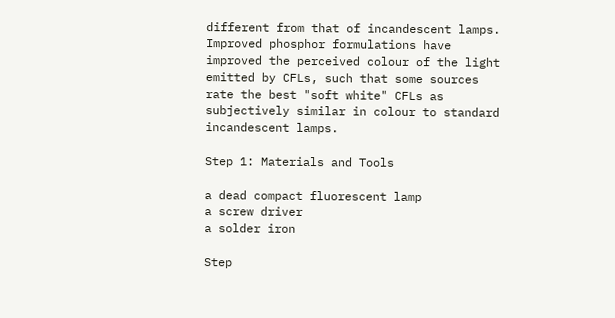different from that of incandescent lamps. Improved phosphor formulations have improved the perceived colour of the light emitted by CFLs, such that some sources rate the best "soft white" CFLs as subjectively similar in colour to standard incandescent lamps.

Step 1: Materials and Tools

a dead compact fluorescent lamp
a screw driver
a solder iron

Step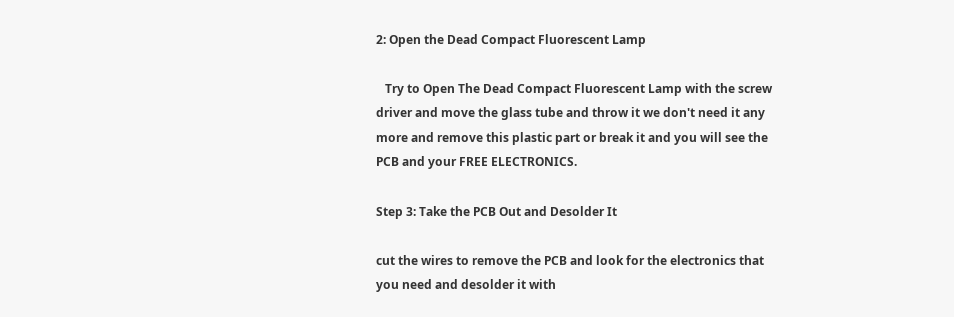2: Open the Dead Compact Fluorescent Lamp

   Try to Open The Dead Compact Fluorescent Lamp with the screw driver and move the glass tube and throw it we don't need it any more and remove this plastic part or break it and you will see the PCB and your FREE ELECTRONICS.

Step 3: Take the PCB Out and Desolder It

cut the wires to remove the PCB and look for the electronics that you need and desolder it with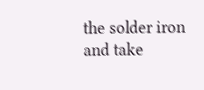the solder iron and take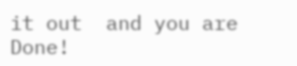it out  and you are Done!